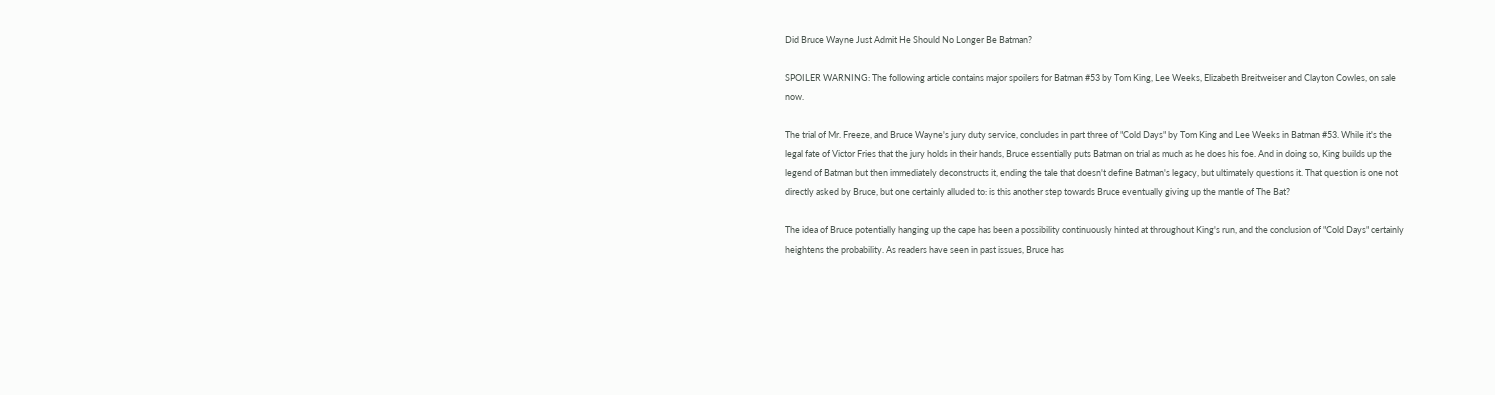Did Bruce Wayne Just Admit He Should No Longer Be Batman?

SPOILER WARNING: The following article contains major spoilers for Batman #53 by Tom King, Lee Weeks, Elizabeth Breitweiser and Clayton Cowles, on sale now.

The trial of Mr. Freeze, and Bruce Wayne's jury duty service, concludes in part three of "Cold Days" by Tom King and Lee Weeks in Batman #53. While it's the legal fate of Victor Fries that the jury holds in their hands, Bruce essentially puts Batman on trial as much as he does his foe. And in doing so, King builds up the legend of Batman but then immediately deconstructs it, ending the tale that doesn't define Batman's legacy, but ultimately questions it. That question is one not directly asked by Bruce, but one certainly alluded to: is this another step towards Bruce eventually giving up the mantle of The Bat?

The idea of Bruce potentially hanging up the cape has been a possibility continuously hinted at throughout King's run, and the conclusion of "Cold Days" certainly heightens the probability. As readers have seen in past issues, Bruce has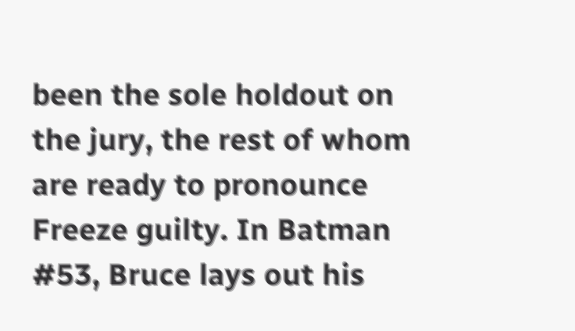been the sole holdout on the jury, the rest of whom are ready to pronounce Freeze guilty. In Batman #53, Bruce lays out his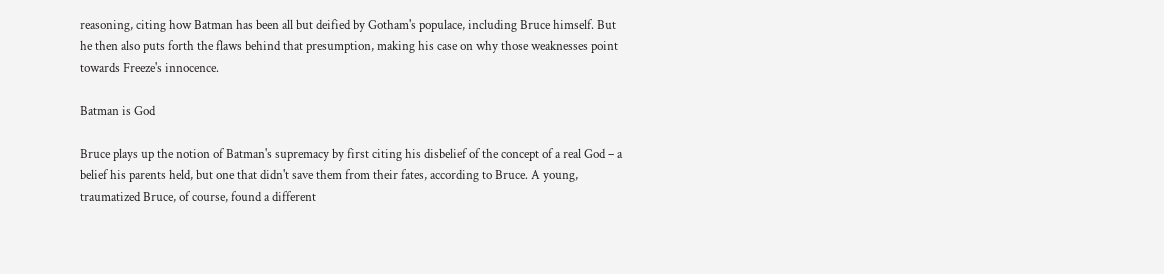reasoning, citing how Batman has been all but deified by Gotham's populace, including Bruce himself. But he then also puts forth the flaws behind that presumption, making his case on why those weaknesses point towards Freeze's innocence.

Batman is God

Bruce plays up the notion of Batman's supremacy by first citing his disbelief of the concept of a real God – a belief his parents held, but one that didn't save them from their fates, according to Bruce. A young, traumatized Bruce, of course, found a different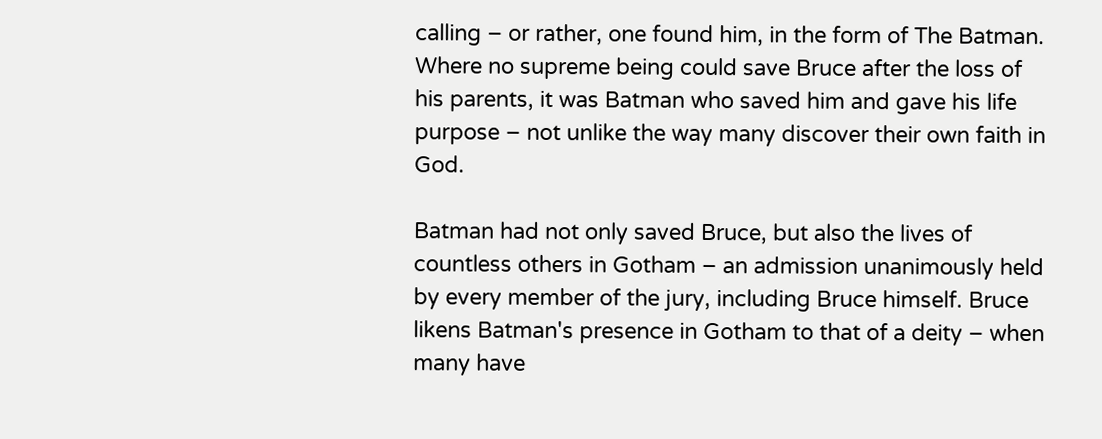calling – or rather, one found him, in the form of The Batman. Where no supreme being could save Bruce after the loss of his parents, it was Batman who saved him and gave his life purpose – not unlike the way many discover their own faith in God.

Batman had not only saved Bruce, but also the lives of countless others in Gotham – an admission unanimously held by every member of the jury, including Bruce himself. Bruce likens Batman's presence in Gotham to that of a deity – when many have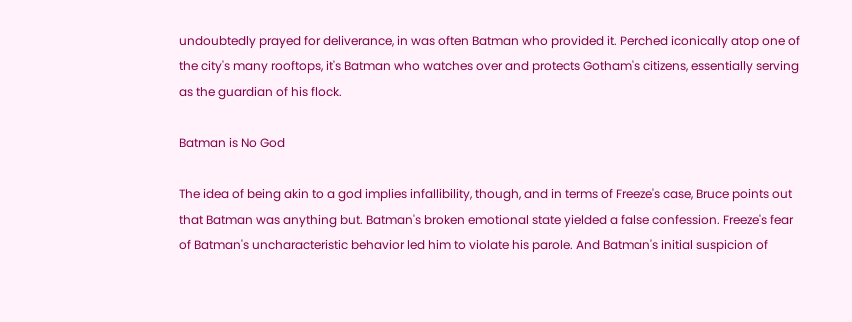undoubtedly prayed for deliverance, in was often Batman who provided it. Perched iconically atop one of the city's many rooftops, it's Batman who watches over and protects Gotham's citizens, essentially serving as the guardian of his flock.

Batman is No God

The idea of being akin to a god implies infallibility, though, and in terms of Freeze's case, Bruce points out that Batman was anything but. Batman's broken emotional state yielded a false confession. Freeze's fear of Batman's uncharacteristic behavior led him to violate his parole. And Batman's initial suspicion of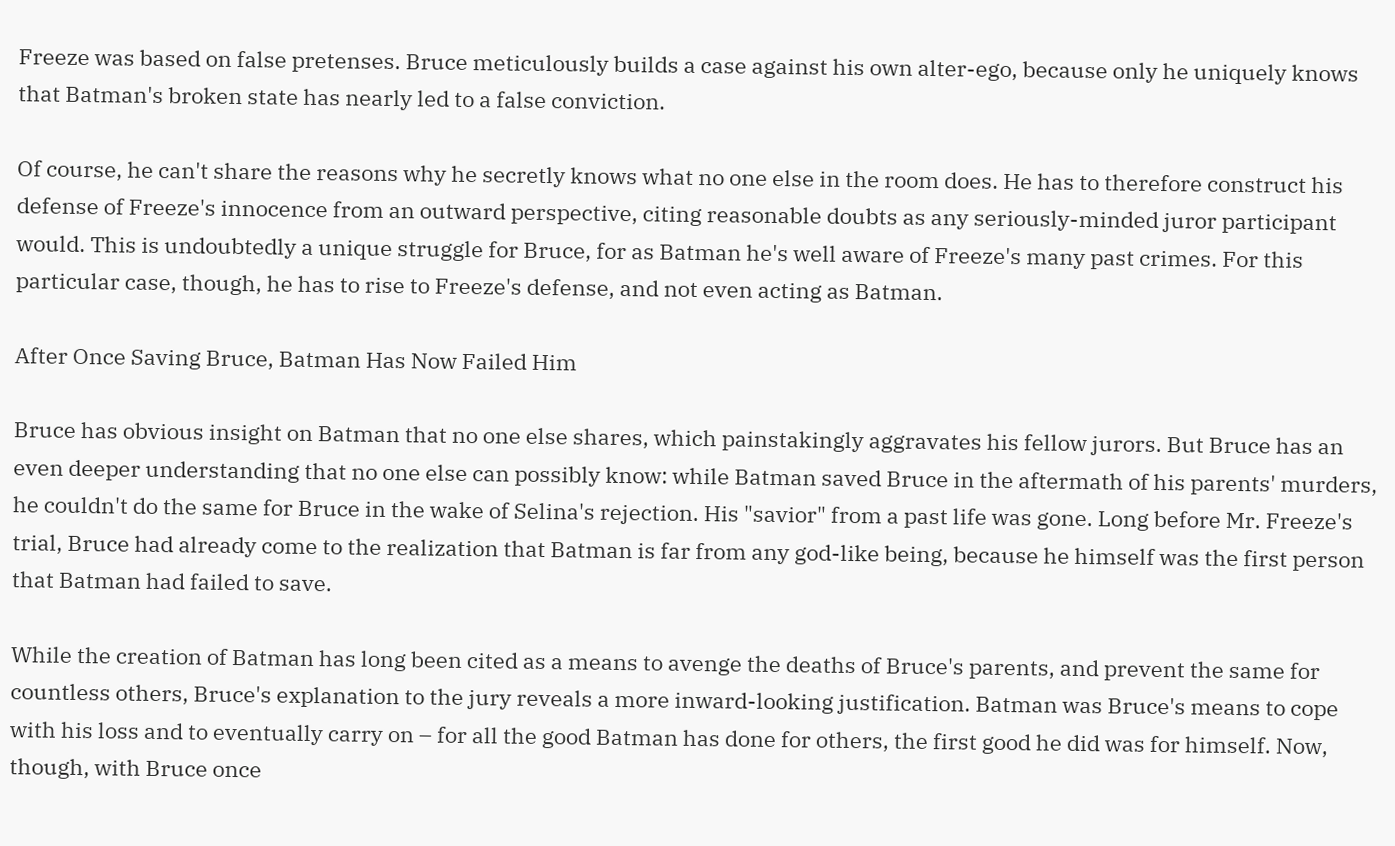Freeze was based on false pretenses. Bruce meticulously builds a case against his own alter-ego, because only he uniquely knows that Batman's broken state has nearly led to a false conviction.

Of course, he can't share the reasons why he secretly knows what no one else in the room does. He has to therefore construct his defense of Freeze's innocence from an outward perspective, citing reasonable doubts as any seriously-minded juror participant would. This is undoubtedly a unique struggle for Bruce, for as Batman he's well aware of Freeze's many past crimes. For this particular case, though, he has to rise to Freeze's defense, and not even acting as Batman.

After Once Saving Bruce, Batman Has Now Failed Him

Bruce has obvious insight on Batman that no one else shares, which painstakingly aggravates his fellow jurors. But Bruce has an even deeper understanding that no one else can possibly know: while Batman saved Bruce in the aftermath of his parents' murders, he couldn't do the same for Bruce in the wake of Selina's rejection. His "savior" from a past life was gone. Long before Mr. Freeze's trial, Bruce had already come to the realization that Batman is far from any god-like being, because he himself was the first person that Batman had failed to save.

While the creation of Batman has long been cited as a means to avenge the deaths of Bruce's parents, and prevent the same for countless others, Bruce's explanation to the jury reveals a more inward-looking justification. Batman was Bruce's means to cope with his loss and to eventually carry on – for all the good Batman has done for others, the first good he did was for himself. Now, though, with Bruce once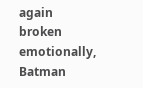again broken emotionally, Batman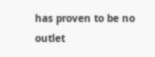has proven to be no outlet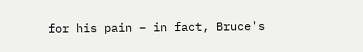for his pain – in fact, Bruce's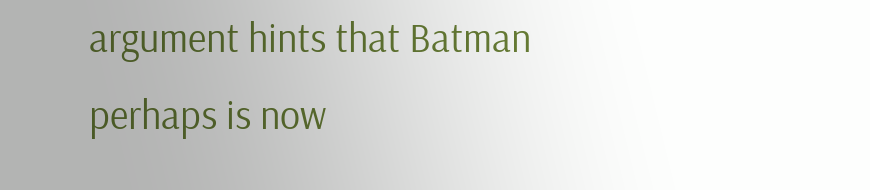argument hints that Batman perhaps is now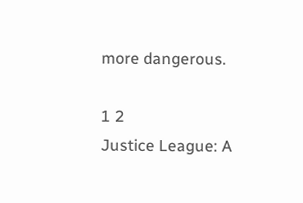more dangerous.

1 2
Justice League: A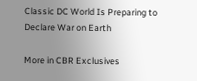Classic DC World Is Preparing to Declare War on Earth

More in CBR Exclusives